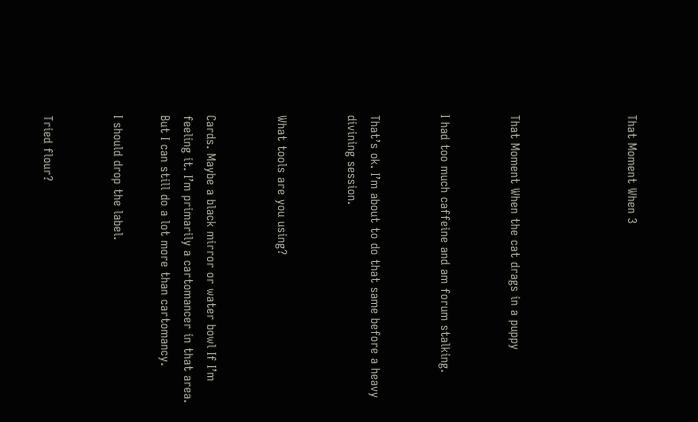That Moment When 3




That Moment When the cat drags in a puppy


I had too much caffeine and am forum stalking.


That’s ok. I’m about to do that same before a heavy divining session.


What tools are you using?


Cards. Maybe a black mirror or water bowl If I’m feeling it. I’m primarily a cartomancer in that area. But I can still do a lot more than cartomancy.

I should drop the label.


Tried flour?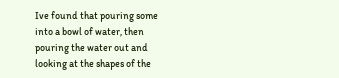Ive found that pouring some into a bowl of water, then pouring the water out and looking at the shapes of the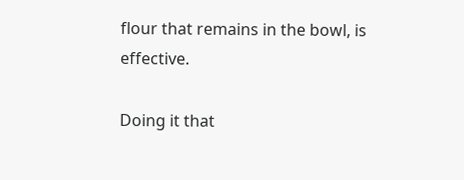flour that remains in the bowl, is effective.

Doing it that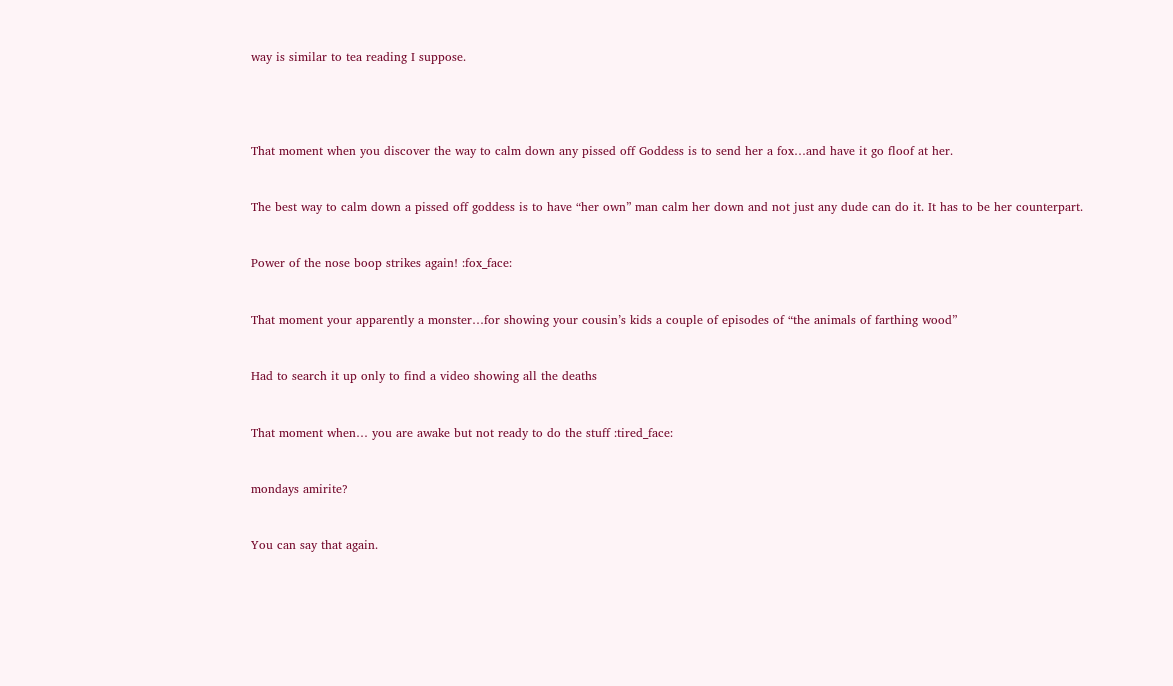way is similar to tea reading I suppose.




That moment when you discover the way to calm down any pissed off Goddess is to send her a fox…and have it go floof at her.


The best way to calm down a pissed off goddess is to have “her own” man calm her down and not just any dude can do it. It has to be her counterpart.


Power of the nose boop strikes again! :fox_face:


That moment your apparently a monster…for showing your cousin’s kids a couple of episodes of “the animals of farthing wood”


Had to search it up only to find a video showing all the deaths


That moment when… you are awake but not ready to do the stuff :tired_face:


mondays amirite?


You can say that again.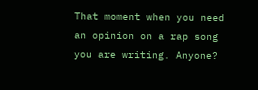That moment when you need an opinion on a rap song you are writing. Anyone?